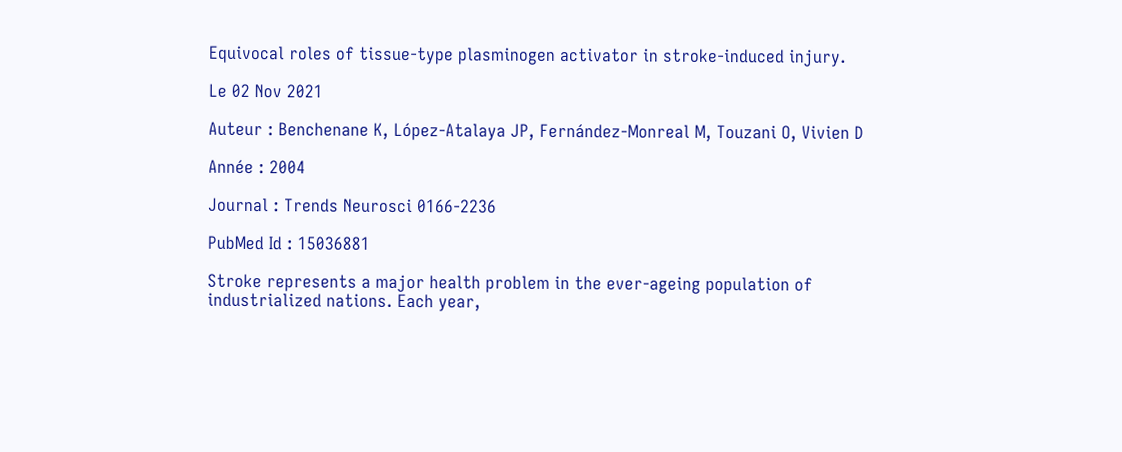Equivocal roles of tissue-type plasminogen activator in stroke-induced injury.

Le 02 Nov 2021

Auteur : Benchenane K, López-Atalaya JP, Fernández-Monreal M, Touzani O, Vivien D

Année : 2004

Journal : Trends Neurosci 0166-2236

PubMed Id : 15036881

Stroke represents a major health problem in the ever-ageing population of industrialized nations. Each year,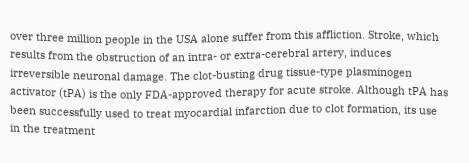over three million people in the USA alone suffer from this affliction. Stroke, which results from the obstruction of an intra- or extra-cerebral artery, induces irreversible neuronal damage. The clot-busting drug tissue-type plasminogen activator (tPA) is the only FDA-approved therapy for acute stroke. Although tPA has been successfully used to treat myocardial infarction due to clot formation, its use in the treatment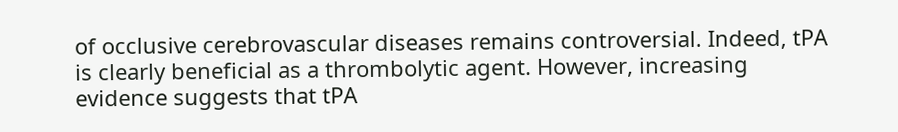of occlusive cerebrovascular diseases remains controversial. Indeed, tPA is clearly beneficial as a thrombolytic agent. However, increasing evidence suggests that tPA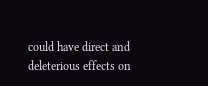could have direct and deleterious effects on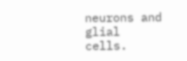neurons and glial cells.